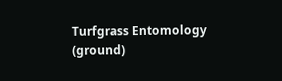Turfgrass Entomology (ground)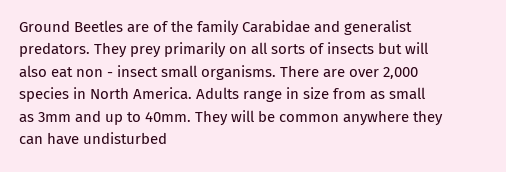Ground Beetles are of the family Carabidae and generalist predators. They prey primarily on all sorts of insects but will also eat non - insect small organisms. There are over 2,000 species in North America. Adults range in size from as small as 3mm and up to 40mm. They will be common anywhere they can have undisturbed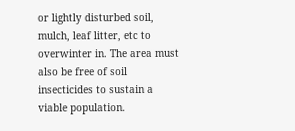or lightly disturbed soil, mulch, leaf litter, etc to overwinter in. The area must also be free of soil insecticides to sustain a viable population.